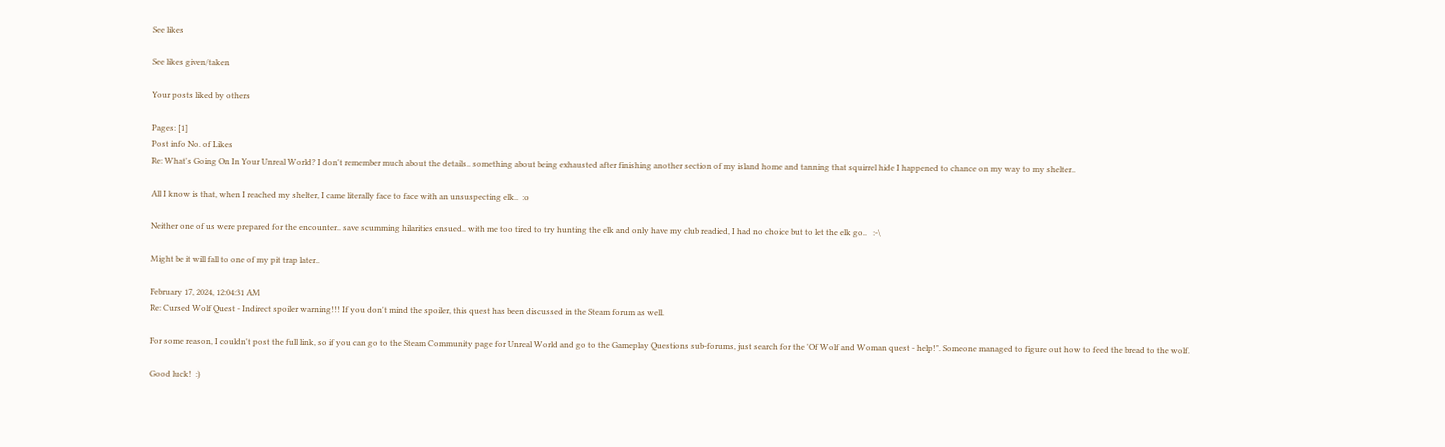See likes

See likes given/taken

Your posts liked by others

Pages: [1]
Post info No. of Likes
Re: What's Going On In Your Unreal World? I don't remember much about the details.. something about being exhausted after finishing another section of my island home and tanning that squirrel hide I happened to chance on my way to my shelter..

All I know is that, when I reached my shelter, I came literally face to face with an unsuspecting elk..  :o

Neither one of us were prepared for the encounter.. save scumming hilarities ensued.. with me too tired to try hunting the elk and only have my club readied, I had no choice but to let the elk go..   :-\

Might be it will fall to one of my pit trap later..

February 17, 2024, 12:04:31 AM
Re: Cursed Wolf Quest - Indirect spoiler warning!!! If you don't mind the spoiler, this quest has been discussed in the Steam forum as well.

For some reason, I couldn't post the full link, so if you can go to the Steam Community page for Unreal World and go to the Gameplay Questions sub-forums, just search for the 'Of Wolf and Woman quest - help!". Someone managed to figure out how to feed the bread to the wolf.

Good luck!  :)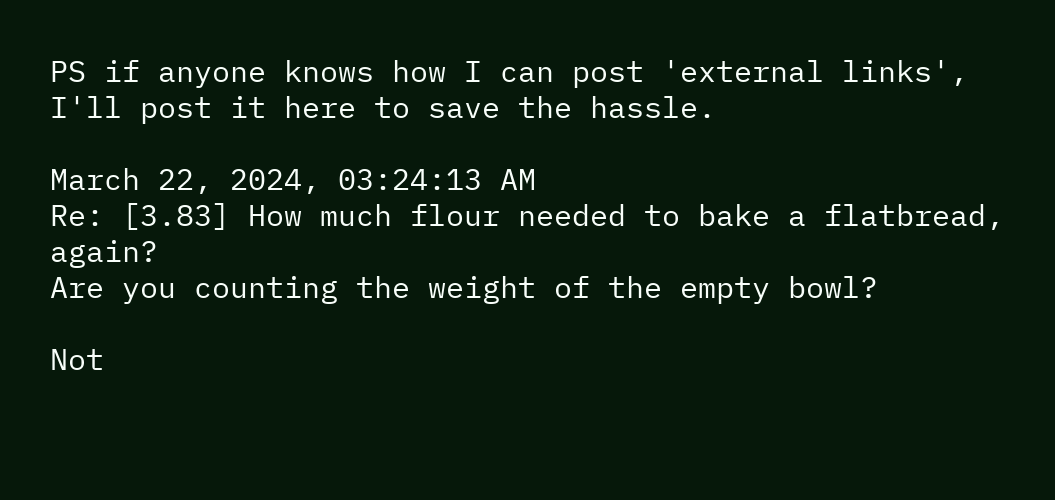PS if anyone knows how I can post 'external links', I'll post it here to save the hassle.

March 22, 2024, 03:24:13 AM
Re: [3.83] How much flour needed to bake a flatbread, again?
Are you counting the weight of the empty bowl?

Not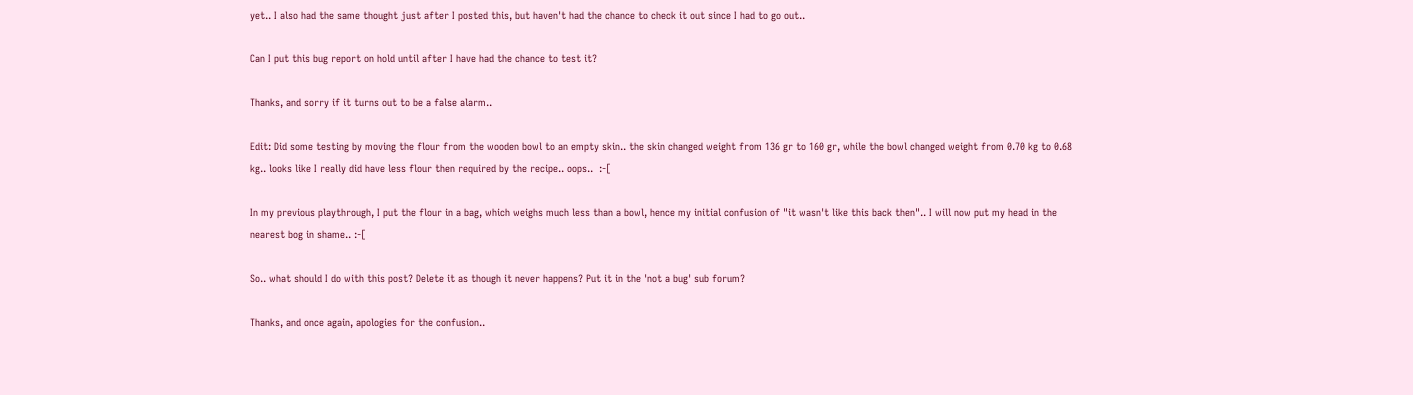yet.. I also had the same thought just after I posted this, but haven't had the chance to check it out since I had to go out..

Can I put this bug report on hold until after I have had the chance to test it?

Thanks, and sorry if it turns out to be a false alarm..

Edit: Did some testing by moving the flour from the wooden bowl to an empty skin.. the skin changed weight from 136 gr to 160 gr, while the bowl changed weight from 0.70 kg to 0.68 kg.. looks like I really did have less flour then required by the recipe.. oops..  :-[

In my previous playthrough, I put the flour in a bag, which weighs much less than a bowl, hence my initial confusion of "it wasn't like this back then".. I will now put my head in the nearest bog in shame.. :-[

So.. what should I do with this post? Delete it as though it never happens? Put it in the 'not a bug' sub forum?

Thanks, and once again, apologies for the confusion..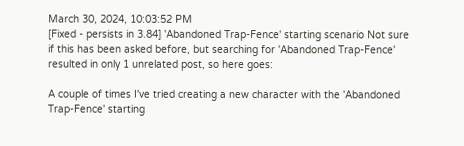March 30, 2024, 10:03:52 PM
[Fixed - persists in 3.84] 'Abandoned Trap-Fence' starting scenario Not sure if this has been asked before, but searching for 'Abandoned Trap-Fence' resulted in only 1 unrelated post, so here goes:

A couple of times I've tried creating a new character with the 'Abandoned Trap-Fence' starting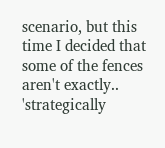scenario, but this time I decided that some of the fences aren't exactly.. 'strategically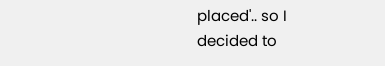placed'.. so I decided to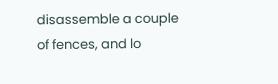disassemble a couple of fences, and lo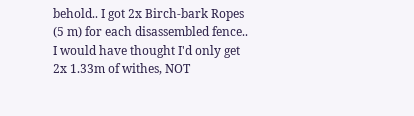behold.. I got 2x Birch-bark Ropes (5 m) for each disassembled fence.. I would have thought I'd only get 2x 1.33m of withes, NOT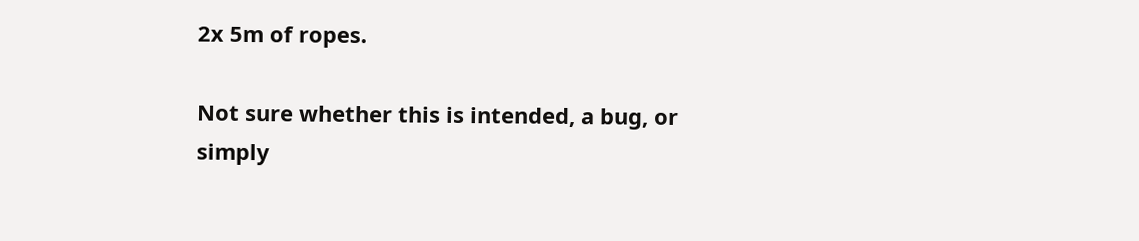2x 5m of ropes.

Not sure whether this is intended, a bug, or simply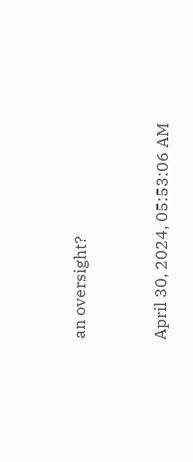an oversight?


April 30, 2024, 05:53:06 AM